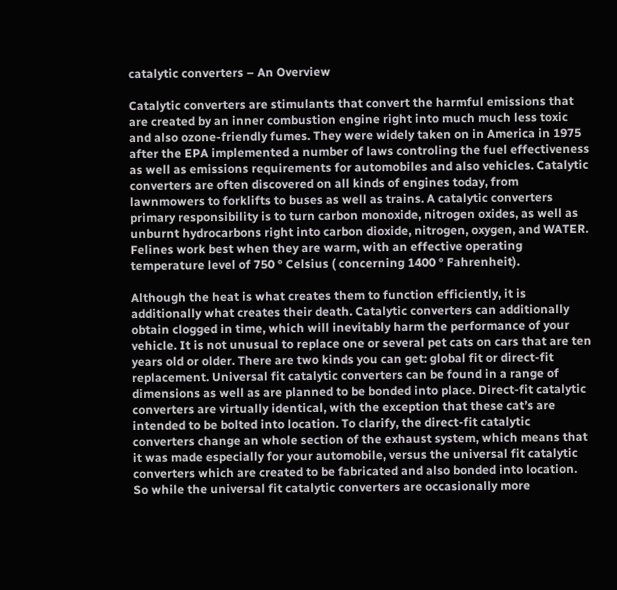catalytic converters – An Overview

Catalytic converters are stimulants that convert the harmful emissions that are created by an inner combustion engine right into much much less toxic and also ozone-friendly fumes. They were widely taken on in America in 1975 after the EPA implemented a number of laws controling the fuel effectiveness as well as emissions requirements for automobiles and also vehicles. Catalytic converters are often discovered on all kinds of engines today, from lawnmowers to forklifts to buses as well as trains. A catalytic converters primary responsibility is to turn carbon monoxide, nitrogen oxides, as well as unburnt hydrocarbons right into carbon dioxide, nitrogen, oxygen, and WATER. Felines work best when they are warm, with an effective operating temperature level of 750 ° Celsius ( concerning 1400 ° Fahrenheit).

Although the heat is what creates them to function efficiently, it is additionally what creates their death. Catalytic converters can additionally obtain clogged in time, which will inevitably harm the performance of your vehicle. It is not unusual to replace one or several pet cats on cars that are ten years old or older. There are two kinds you can get: global fit or direct-fit replacement. Universal fit catalytic converters can be found in a range of dimensions as well as are planned to be bonded into place. Direct-fit catalytic converters are virtually identical, with the exception that these cat’s are intended to be bolted into location. To clarify, the direct-fit catalytic converters change an whole section of the exhaust system, which means that it was made especially for your automobile, versus the universal fit catalytic converters which are created to be fabricated and also bonded into location. So while the universal fit catalytic converters are occasionally more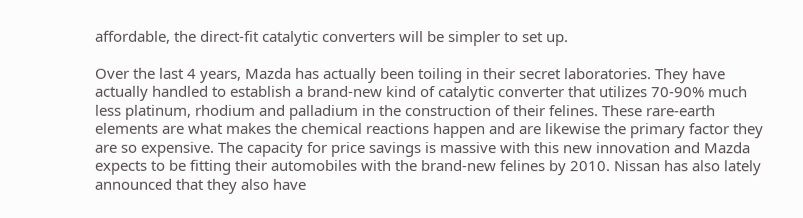affordable, the direct-fit catalytic converters will be simpler to set up.

Over the last 4 years, Mazda has actually been toiling in their secret laboratories. They have actually handled to establish a brand-new kind of catalytic converter that utilizes 70-90% much less platinum, rhodium and palladium in the construction of their felines. These rare-earth elements are what makes the chemical reactions happen and are likewise the primary factor they are so expensive. The capacity for price savings is massive with this new innovation and Mazda expects to be fitting their automobiles with the brand-new felines by 2010. Nissan has also lately announced that they also have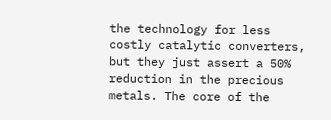the technology for less costly catalytic converters, but they just assert a 50% reduction in the precious metals. The core of the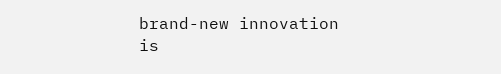brand-new innovation is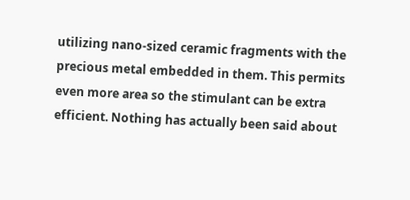utilizing nano-sized ceramic fragments with the precious metal embedded in them. This permits even more area so the stimulant can be extra efficient. Nothing has actually been said about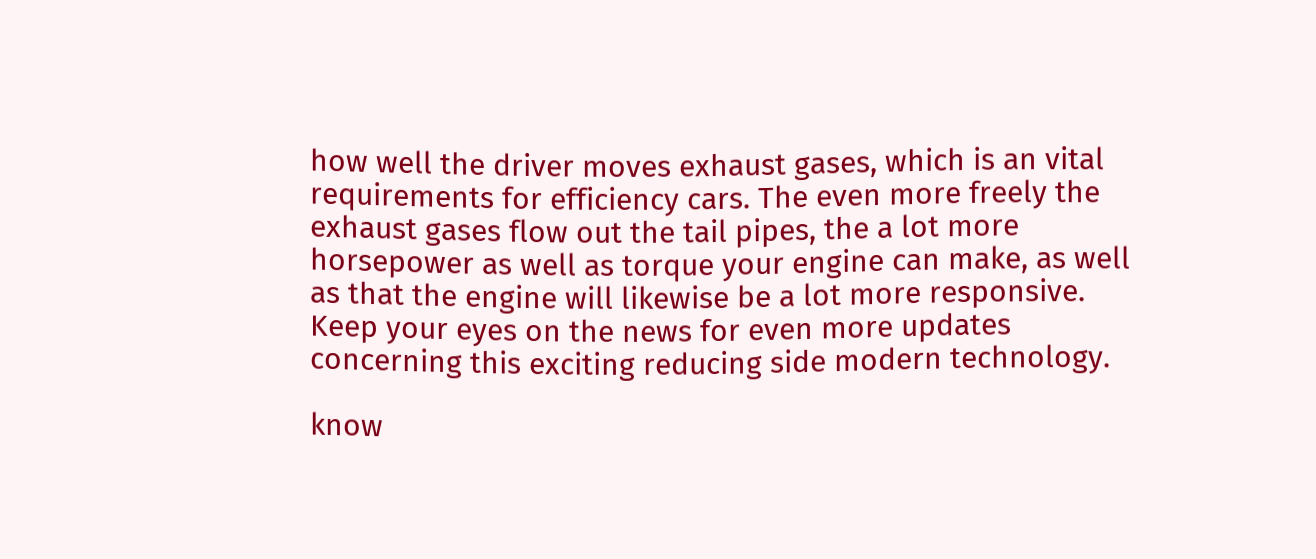how well the driver moves exhaust gases, which is an vital requirements for efficiency cars. The even more freely the exhaust gases flow out the tail pipes, the a lot more horsepower as well as torque your engine can make, as well as that the engine will likewise be a lot more responsive. Keep your eyes on the news for even more updates concerning this exciting reducing side modern technology.

know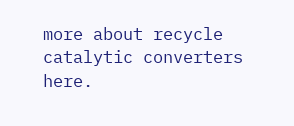more about recycle catalytic converters here.